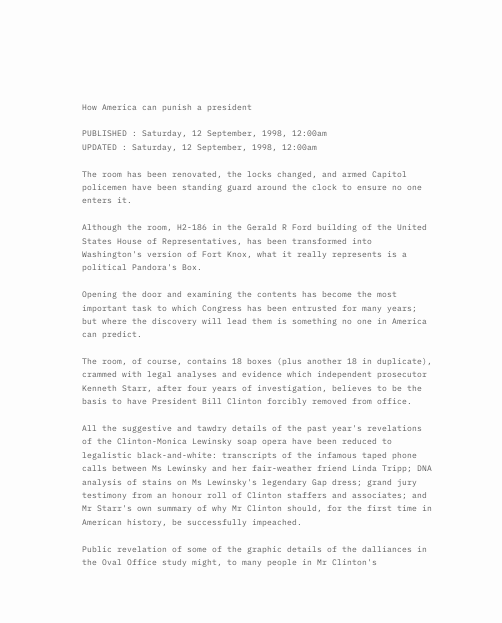How America can punish a president

PUBLISHED : Saturday, 12 September, 1998, 12:00am
UPDATED : Saturday, 12 September, 1998, 12:00am

The room has been renovated, the locks changed, and armed Capitol policemen have been standing guard around the clock to ensure no one enters it.

Although the room, H2-186 in the Gerald R Ford building of the United States House of Representatives, has been transformed into Washington's version of Fort Knox, what it really represents is a political Pandora's Box.

Opening the door and examining the contents has become the most important task to which Congress has been entrusted for many years; but where the discovery will lead them is something no one in America can predict.

The room, of course, contains 18 boxes (plus another 18 in duplicate), crammed with legal analyses and evidence which independent prosecutor Kenneth Starr, after four years of investigation, believes to be the basis to have President Bill Clinton forcibly removed from office.

All the suggestive and tawdry details of the past year's revelations of the Clinton-Monica Lewinsky soap opera have been reduced to legalistic black-and-white: transcripts of the infamous taped phone calls between Ms Lewinsky and her fair-weather friend Linda Tripp; DNA analysis of stains on Ms Lewinsky's legendary Gap dress; grand jury testimony from an honour roll of Clinton staffers and associates; and Mr Starr's own summary of why Mr Clinton should, for the first time in American history, be successfully impeached.

Public revelation of some of the graphic details of the dalliances in the Oval Office study might, to many people in Mr Clinton's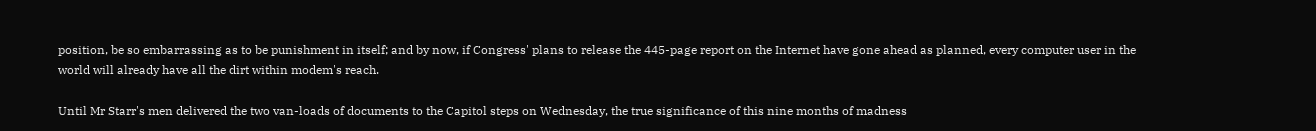position, be so embarrassing as to be punishment in itself; and by now, if Congress' plans to release the 445-page report on the Internet have gone ahead as planned, every computer user in the world will already have all the dirt within modem's reach.

Until Mr Starr's men delivered the two van-loads of documents to the Capitol steps on Wednesday, the true significance of this nine months of madness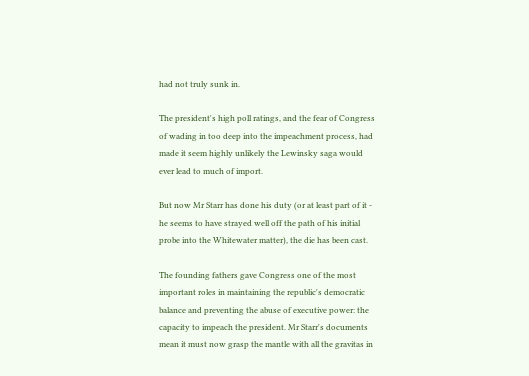had not truly sunk in.

The president's high poll ratings, and the fear of Congress of wading in too deep into the impeachment process, had made it seem highly unlikely the Lewinsky saga would ever lead to much of import.

But now Mr Starr has done his duty (or at least part of it - he seems to have strayed well off the path of his initial probe into the Whitewater matter), the die has been cast.

The founding fathers gave Congress one of the most important roles in maintaining the republic's democratic balance and preventing the abuse of executive power: the capacity to impeach the president. Mr Starr's documents mean it must now grasp the mantle with all the gravitas in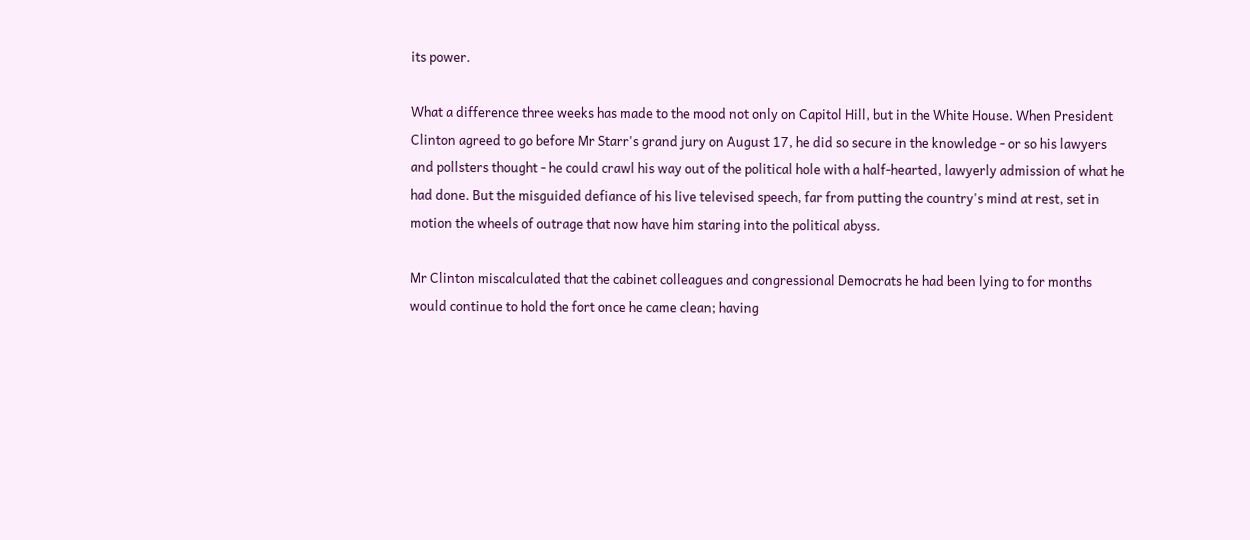its power.

What a difference three weeks has made to the mood not only on Capitol Hill, but in the White House. When President Clinton agreed to go before Mr Starr's grand jury on August 17, he did so secure in the knowledge - or so his lawyers and pollsters thought - he could crawl his way out of the political hole with a half-hearted, lawyerly admission of what he had done. But the misguided defiance of his live televised speech, far from putting the country's mind at rest, set in motion the wheels of outrage that now have him staring into the political abyss.

Mr Clinton miscalculated that the cabinet colleagues and congressional Democrats he had been lying to for months would continue to hold the fort once he came clean; having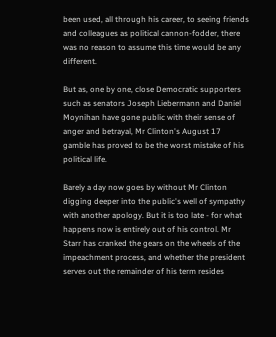been used, all through his career, to seeing friends and colleagues as political cannon-fodder, there was no reason to assume this time would be any different.

But as, one by one, close Democratic supporters such as senators Joseph Liebermann and Daniel Moynihan have gone public with their sense of anger and betrayal, Mr Clinton's August 17 gamble has proved to be the worst mistake of his political life.

Barely a day now goes by without Mr Clinton digging deeper into the public's well of sympathy with another apology. But it is too late - for what happens now is entirely out of his control. Mr Starr has cranked the gears on the wheels of the impeachment process, and whether the president serves out the remainder of his term resides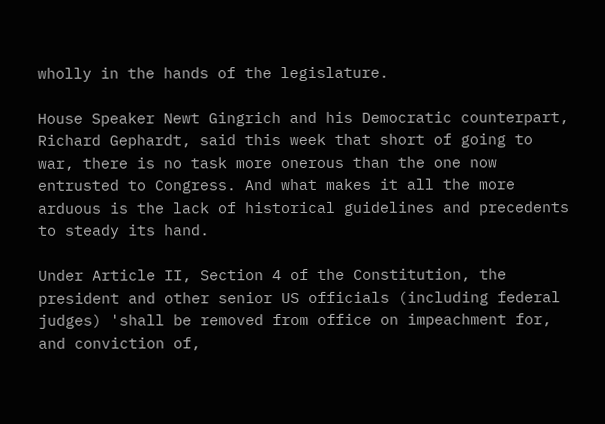wholly in the hands of the legislature.

House Speaker Newt Gingrich and his Democratic counterpart, Richard Gephardt, said this week that short of going to war, there is no task more onerous than the one now entrusted to Congress. And what makes it all the more arduous is the lack of historical guidelines and precedents to steady its hand.

Under Article II, Section 4 of the Constitution, the president and other senior US officials (including federal judges) 'shall be removed from office on impeachment for, and conviction of,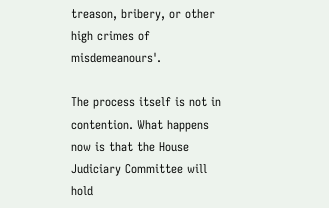treason, bribery, or other high crimes of misdemeanours'.

The process itself is not in contention. What happens now is that the House Judiciary Committee will hold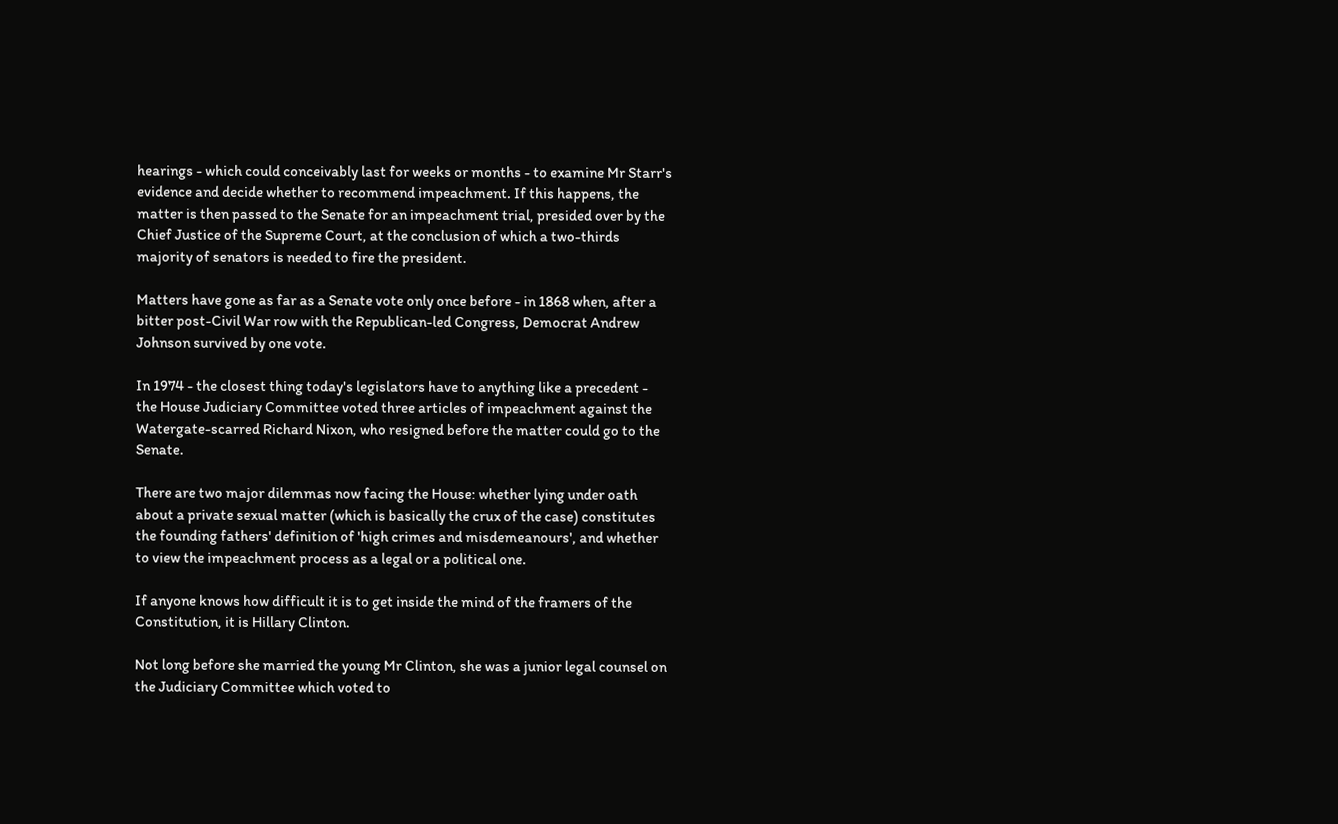hearings - which could conceivably last for weeks or months - to examine Mr Starr's evidence and decide whether to recommend impeachment. If this happens, the matter is then passed to the Senate for an impeachment trial, presided over by the Chief Justice of the Supreme Court, at the conclusion of which a two-thirds majority of senators is needed to fire the president.

Matters have gone as far as a Senate vote only once before - in 1868 when, after a bitter post-Civil War row with the Republican-led Congress, Democrat Andrew Johnson survived by one vote.

In 1974 - the closest thing today's legislators have to anything like a precedent - the House Judiciary Committee voted three articles of impeachment against the Watergate-scarred Richard Nixon, who resigned before the matter could go to the Senate.

There are two major dilemmas now facing the House: whether lying under oath about a private sexual matter (which is basically the crux of the case) constitutes the founding fathers' definition of 'high crimes and misdemeanours', and whether to view the impeachment process as a legal or a political one.

If anyone knows how difficult it is to get inside the mind of the framers of the Constitution, it is Hillary Clinton.

Not long before she married the young Mr Clinton, she was a junior legal counsel on the Judiciary Committee which voted to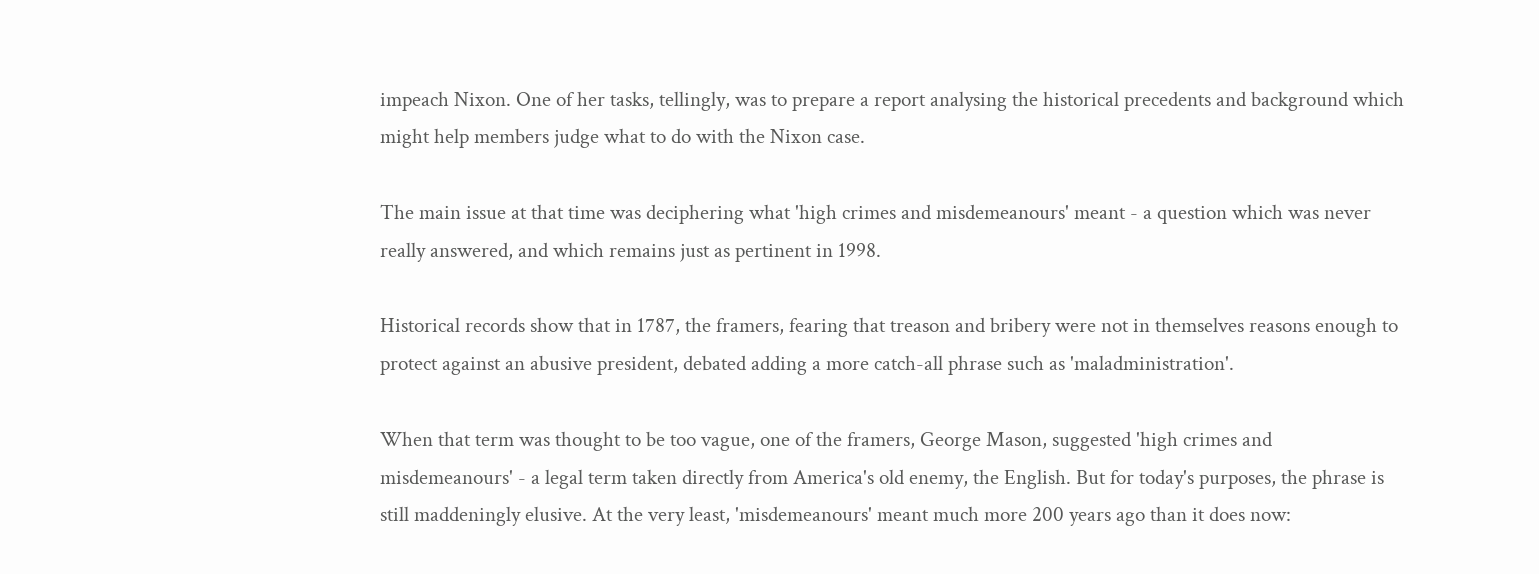impeach Nixon. One of her tasks, tellingly, was to prepare a report analysing the historical precedents and background which might help members judge what to do with the Nixon case.

The main issue at that time was deciphering what 'high crimes and misdemeanours' meant - a question which was never really answered, and which remains just as pertinent in 1998.

Historical records show that in 1787, the framers, fearing that treason and bribery were not in themselves reasons enough to protect against an abusive president, debated adding a more catch-all phrase such as 'maladministration'.

When that term was thought to be too vague, one of the framers, George Mason, suggested 'high crimes and misdemeanours' - a legal term taken directly from America's old enemy, the English. But for today's purposes, the phrase is still maddeningly elusive. At the very least, 'misdemeanours' meant much more 200 years ago than it does now: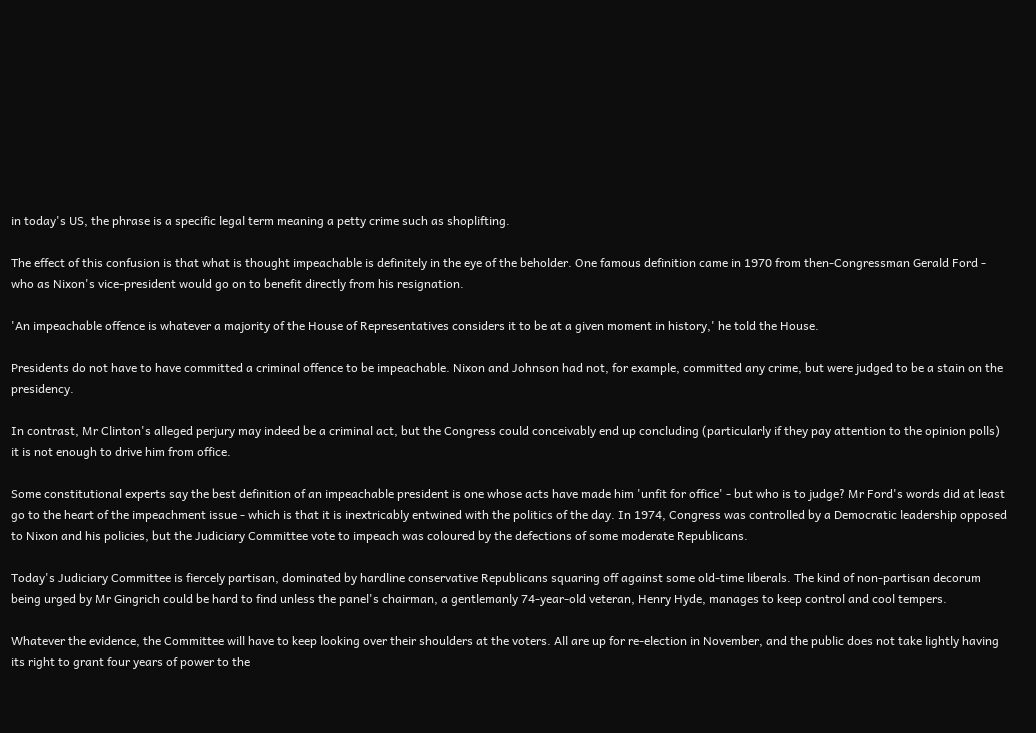in today's US, the phrase is a specific legal term meaning a petty crime such as shoplifting.

The effect of this confusion is that what is thought impeachable is definitely in the eye of the beholder. One famous definition came in 1970 from then-Congressman Gerald Ford - who as Nixon's vice-president would go on to benefit directly from his resignation.

'An impeachable offence is whatever a majority of the House of Representatives considers it to be at a given moment in history,' he told the House.

Presidents do not have to have committed a criminal offence to be impeachable. Nixon and Johnson had not, for example, committed any crime, but were judged to be a stain on the presidency.

In contrast, Mr Clinton's alleged perjury may indeed be a criminal act, but the Congress could conceivably end up concluding (particularly if they pay attention to the opinion polls) it is not enough to drive him from office.

Some constitutional experts say the best definition of an impeachable president is one whose acts have made him 'unfit for office' - but who is to judge? Mr Ford's words did at least go to the heart of the impeachment issue - which is that it is inextricably entwined with the politics of the day. In 1974, Congress was controlled by a Democratic leadership opposed to Nixon and his policies, but the Judiciary Committee vote to impeach was coloured by the defections of some moderate Republicans.

Today's Judiciary Committee is fiercely partisan, dominated by hardline conservative Republicans squaring off against some old-time liberals. The kind of non-partisan decorum being urged by Mr Gingrich could be hard to find unless the panel's chairman, a gentlemanly 74-year-old veteran, Henry Hyde, manages to keep control and cool tempers.

Whatever the evidence, the Committee will have to keep looking over their shoulders at the voters. All are up for re-election in November, and the public does not take lightly having its right to grant four years of power to the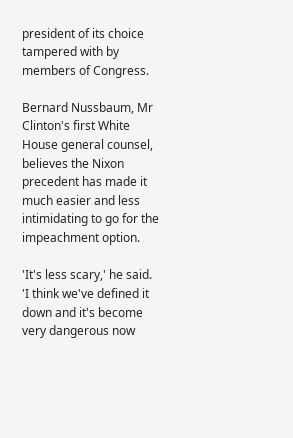president of its choice tampered with by members of Congress.

Bernard Nussbaum, Mr Clinton's first White House general counsel, believes the Nixon precedent has made it much easier and less intimidating to go for the impeachment option.

'It's less scary,' he said. 'I think we've defined it down and it's become very dangerous now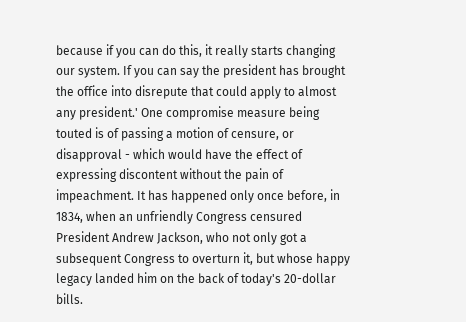because if you can do this, it really starts changing our system. If you can say the president has brought the office into disrepute that could apply to almost any president.' One compromise measure being touted is of passing a motion of censure, or disapproval - which would have the effect of expressing discontent without the pain of impeachment. It has happened only once before, in 1834, when an unfriendly Congress censured President Andrew Jackson, who not only got a subsequent Congress to overturn it, but whose happy legacy landed him on the back of today's 20-dollar bills.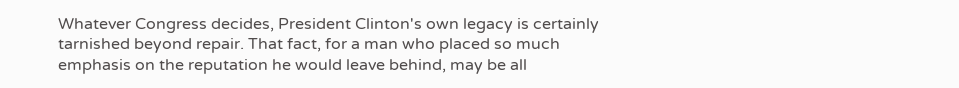Whatever Congress decides, President Clinton's own legacy is certainly tarnished beyond repair. That fact, for a man who placed so much emphasis on the reputation he would leave behind, may be all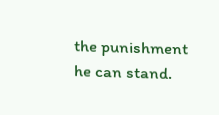the punishment he can stand.